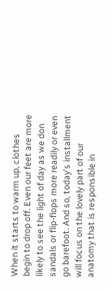When it starts to warm up, clothes begin to drop off. Even our feet are more likely to see the light of day as we don sandals or flip-flops more readily or even go barefoot. And so, today’s installment will focus on the lovely part of our anatomy that is responsible in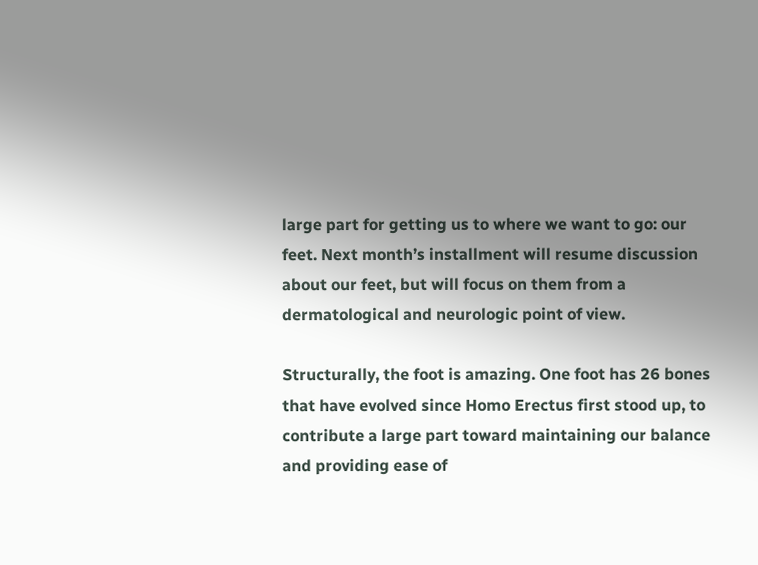large part for getting us to where we want to go: our feet. Next month’s installment will resume discussion about our feet, but will focus on them from a dermatological and neurologic point of view.

Structurally, the foot is amazing. One foot has 26 bones that have evolved since Homo Erectus first stood up, to contribute a large part toward maintaining our balance and providing ease of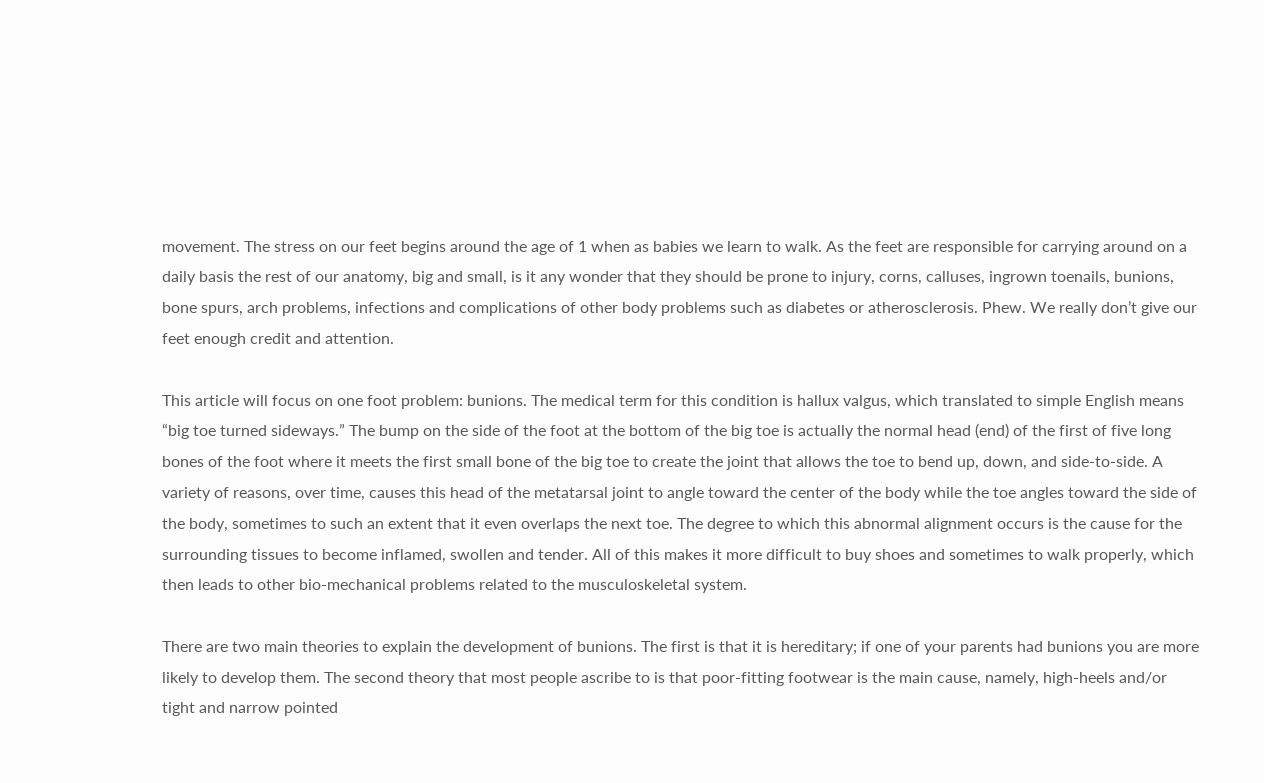movement. The stress on our feet begins around the age of 1 when as babies we learn to walk. As the feet are responsible for carrying around on a daily basis the rest of our anatomy, big and small, is it any wonder that they should be prone to injury, corns, calluses, ingrown toenails, bunions, bone spurs, arch problems, infections and complications of other body problems such as diabetes or atherosclerosis. Phew. We really don’t give our feet enough credit and attention.

This article will focus on one foot problem: bunions. The medical term for this condition is hallux valgus, which translated to simple English means “big toe turned sideways.” The bump on the side of the foot at the bottom of the big toe is actually the normal head (end) of the first of five long bones of the foot where it meets the first small bone of the big toe to create the joint that allows the toe to bend up, down, and side-to-side. A variety of reasons, over time, causes this head of the metatarsal joint to angle toward the center of the body while the toe angles toward the side of the body, sometimes to such an extent that it even overlaps the next toe. The degree to which this abnormal alignment occurs is the cause for the surrounding tissues to become inflamed, swollen and tender. All of this makes it more difficult to buy shoes and sometimes to walk properly, which then leads to other bio-mechanical problems related to the musculoskeletal system.

There are two main theories to explain the development of bunions. The first is that it is hereditary; if one of your parents had bunions you are more likely to develop them. The second theory that most people ascribe to is that poor-fitting footwear is the main cause, namely, high-heels and/or tight and narrow pointed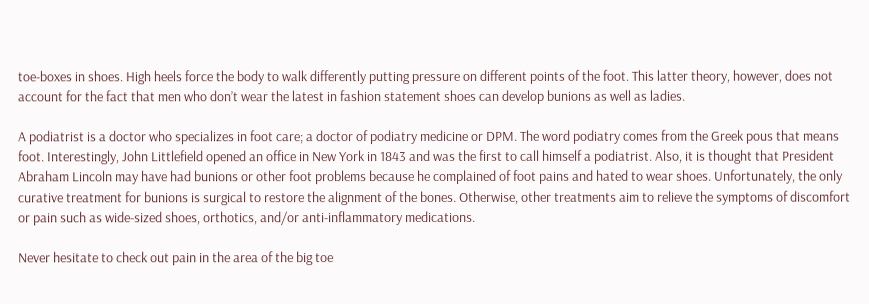toe-boxes in shoes. High heels force the body to walk differently putting pressure on different points of the foot. This latter theory, however, does not account for the fact that men who don’t wear the latest in fashion statement shoes can develop bunions as well as ladies.

A podiatrist is a doctor who specializes in foot care; a doctor of podiatry medicine or DPM. The word podiatry comes from the Greek pous that means foot. Interestingly, John Littlefield opened an office in New York in 1843 and was the first to call himself a podiatrist. Also, it is thought that President Abraham Lincoln may have had bunions or other foot problems because he complained of foot pains and hated to wear shoes. Unfortunately, the only curative treatment for bunions is surgical to restore the alignment of the bones. Otherwise, other treatments aim to relieve the symptoms of discomfort or pain such as wide-sized shoes, orthotics, and/or anti-inflammatory medications.

Never hesitate to check out pain in the area of the big toe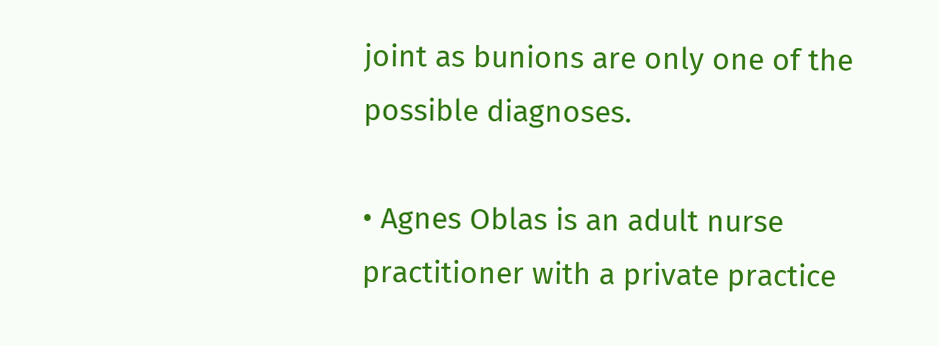joint as bunions are only one of the possible diagnoses.

• Agnes Oblas is an adult nurse practitioner with a private practice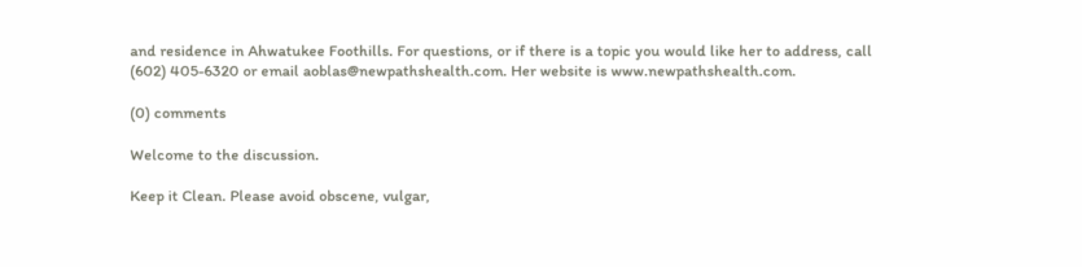and residence in Ahwatukee Foothills. For questions, or if there is a topic you would like her to address, call (602) 405-6320 or email aoblas@newpathshealth.com. Her website is www.newpathshealth.com.

(0) comments

Welcome to the discussion.

Keep it Clean. Please avoid obscene, vulgar,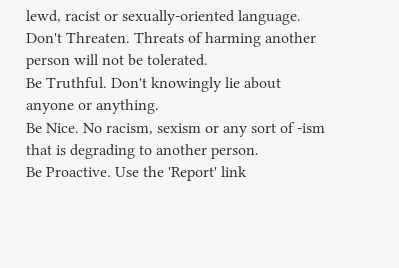lewd, racist or sexually-oriented language.
Don't Threaten. Threats of harming another person will not be tolerated.
Be Truthful. Don't knowingly lie about anyone or anything.
Be Nice. No racism, sexism or any sort of -ism that is degrading to another person.
Be Proactive. Use the 'Report' link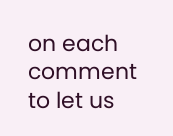on each comment to let us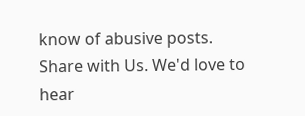know of abusive posts.
Share with Us. We'd love to hear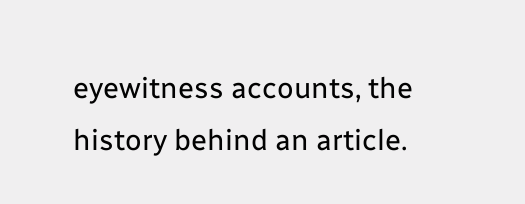eyewitness accounts, the history behind an article.